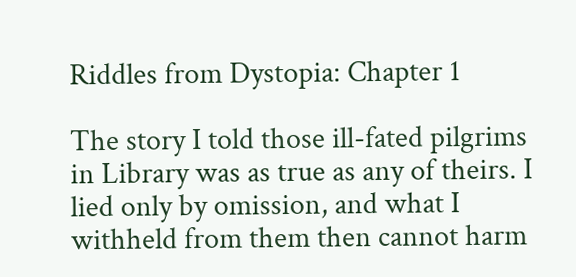Riddles from Dystopia: Chapter 1

The story I told those ill-fated pilgrims in Library was as true as any of theirs. I lied only by omission, and what I withheld from them then cannot harm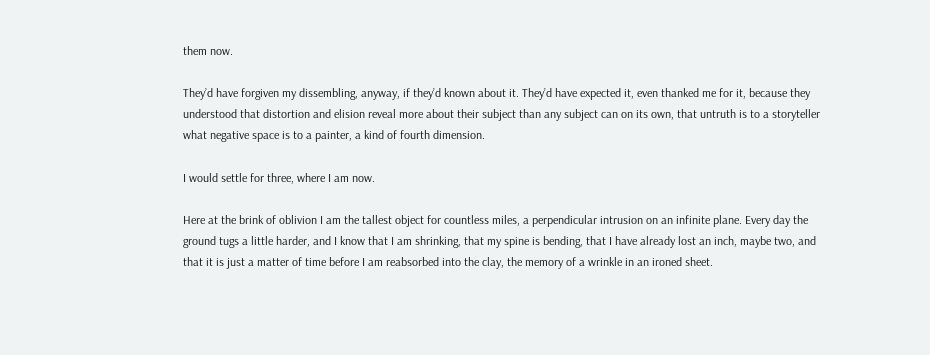them now.

They’d have forgiven my dissembling, anyway, if they’d known about it. They’d have expected it, even thanked me for it, because they understood that distortion and elision reveal more about their subject than any subject can on its own, that untruth is to a storyteller what negative space is to a painter, a kind of fourth dimension.

I would settle for three, where I am now.

Here at the brink of oblivion I am the tallest object for countless miles, a perpendicular intrusion on an infinite plane. Every day the ground tugs a little harder, and I know that I am shrinking, that my spine is bending, that I have already lost an inch, maybe two, and that it is just a matter of time before I am reabsorbed into the clay, the memory of a wrinkle in an ironed sheet.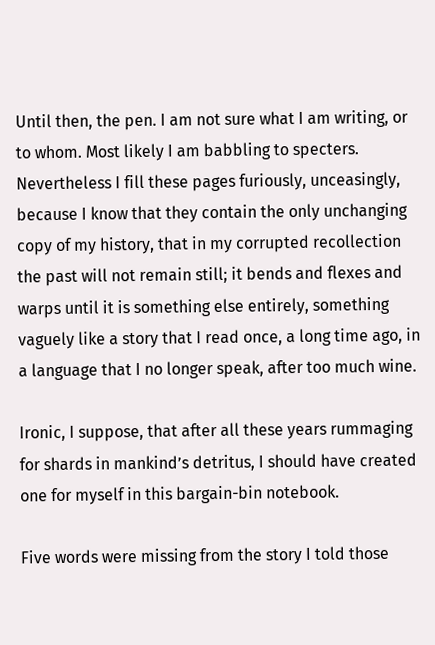Until then, the pen. I am not sure what I am writing, or to whom. Most likely I am babbling to specters. Nevertheless I fill these pages furiously, unceasingly, because I know that they contain the only unchanging copy of my history, that in my corrupted recollection the past will not remain still; it bends and flexes and warps until it is something else entirely, something vaguely like a story that I read once, a long time ago, in a language that I no longer speak, after too much wine.

Ironic, I suppose, that after all these years rummaging for shards in mankind’s detritus, I should have created one for myself in this bargain-bin notebook.

Five words were missing from the story I told those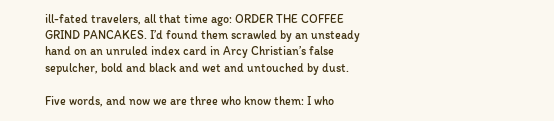ill-fated travelers, all that time ago: ORDER THE COFFEE GRIND PANCAKES. I’d found them scrawled by an unsteady hand on an unruled index card in Arcy Christian’s false sepulcher, bold and black and wet and untouched by dust.

Five words, and now we are three who know them: I who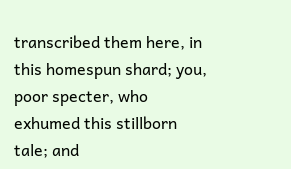transcribed them here, in this homespun shard; you, poor specter, who exhumed this stillborn tale; and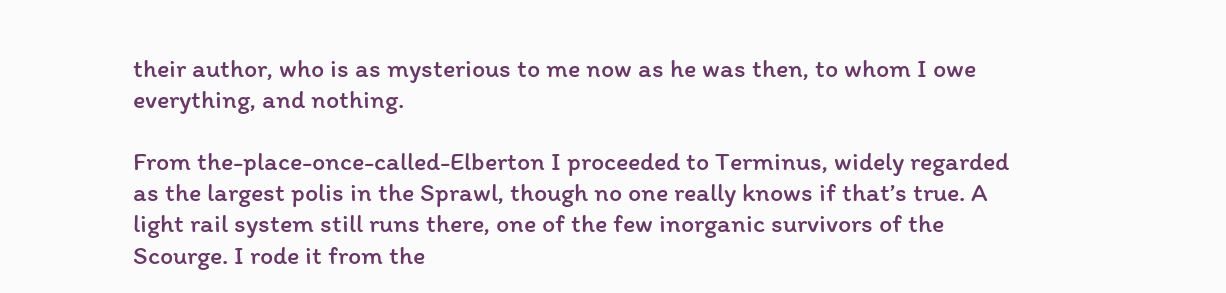their author, who is as mysterious to me now as he was then, to whom I owe everything, and nothing.

From the-place-once-called-Elberton I proceeded to Terminus, widely regarded as the largest polis in the Sprawl, though no one really knows if that’s true. A light rail system still runs there, one of the few inorganic survivors of the Scourge. I rode it from the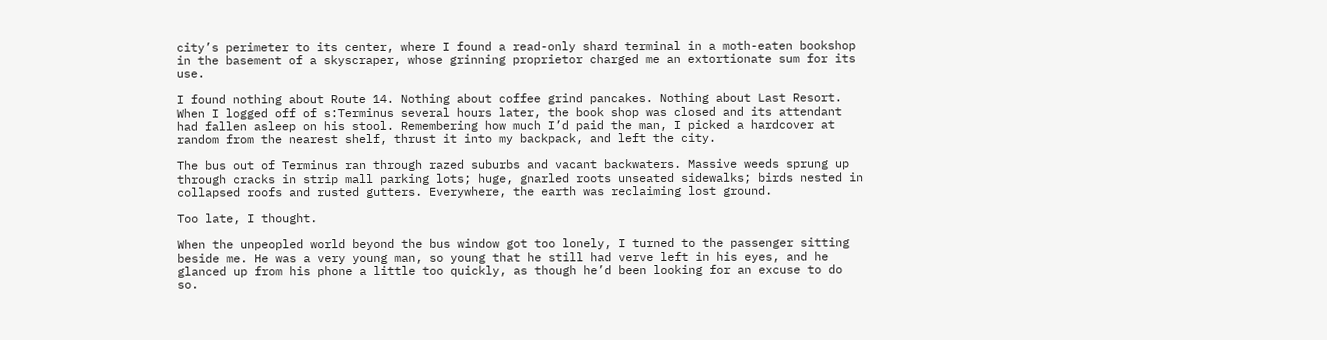city’s perimeter to its center, where I found a read-only shard terminal in a moth-eaten bookshop in the basement of a skyscraper, whose grinning proprietor charged me an extortionate sum for its use.

I found nothing about Route 14. Nothing about coffee grind pancakes. Nothing about Last Resort. When I logged off of s:Terminus several hours later, the book shop was closed and its attendant had fallen asleep on his stool. Remembering how much I’d paid the man, I picked a hardcover at random from the nearest shelf, thrust it into my backpack, and left the city.

The bus out of Terminus ran through razed suburbs and vacant backwaters. Massive weeds sprung up through cracks in strip mall parking lots; huge, gnarled roots unseated sidewalks; birds nested in collapsed roofs and rusted gutters. Everywhere, the earth was reclaiming lost ground.

Too late, I thought.

When the unpeopled world beyond the bus window got too lonely, I turned to the passenger sitting beside me. He was a very young man, so young that he still had verve left in his eyes, and he glanced up from his phone a little too quickly, as though he’d been looking for an excuse to do so.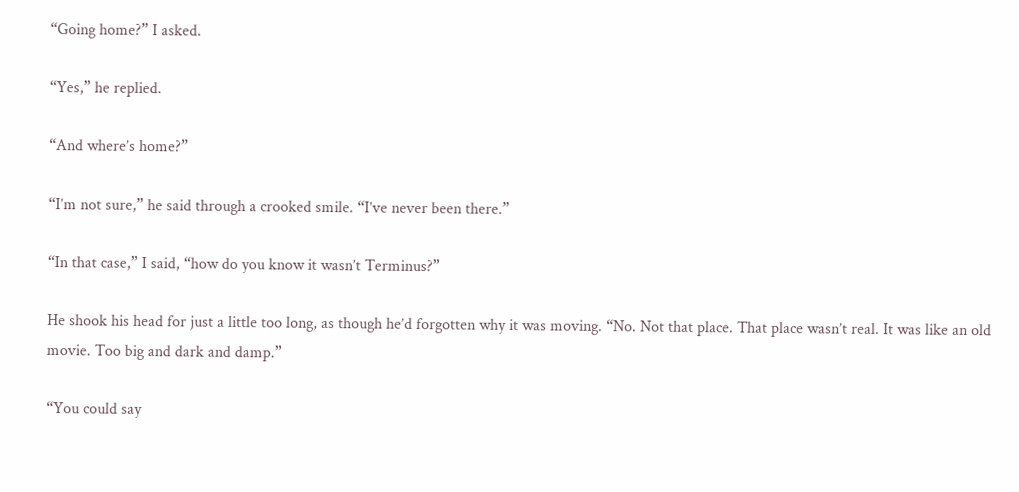“Going home?” I asked.

“Yes,” he replied.

“And where’s home?”

“I’m not sure,” he said through a crooked smile. “I’ve never been there.”

“In that case,” I said, “how do you know it wasn’t Terminus?”

He shook his head for just a little too long, as though he’d forgotten why it was moving. “No. Not that place. That place wasn’t real. It was like an old movie. Too big and dark and damp.”

“You could say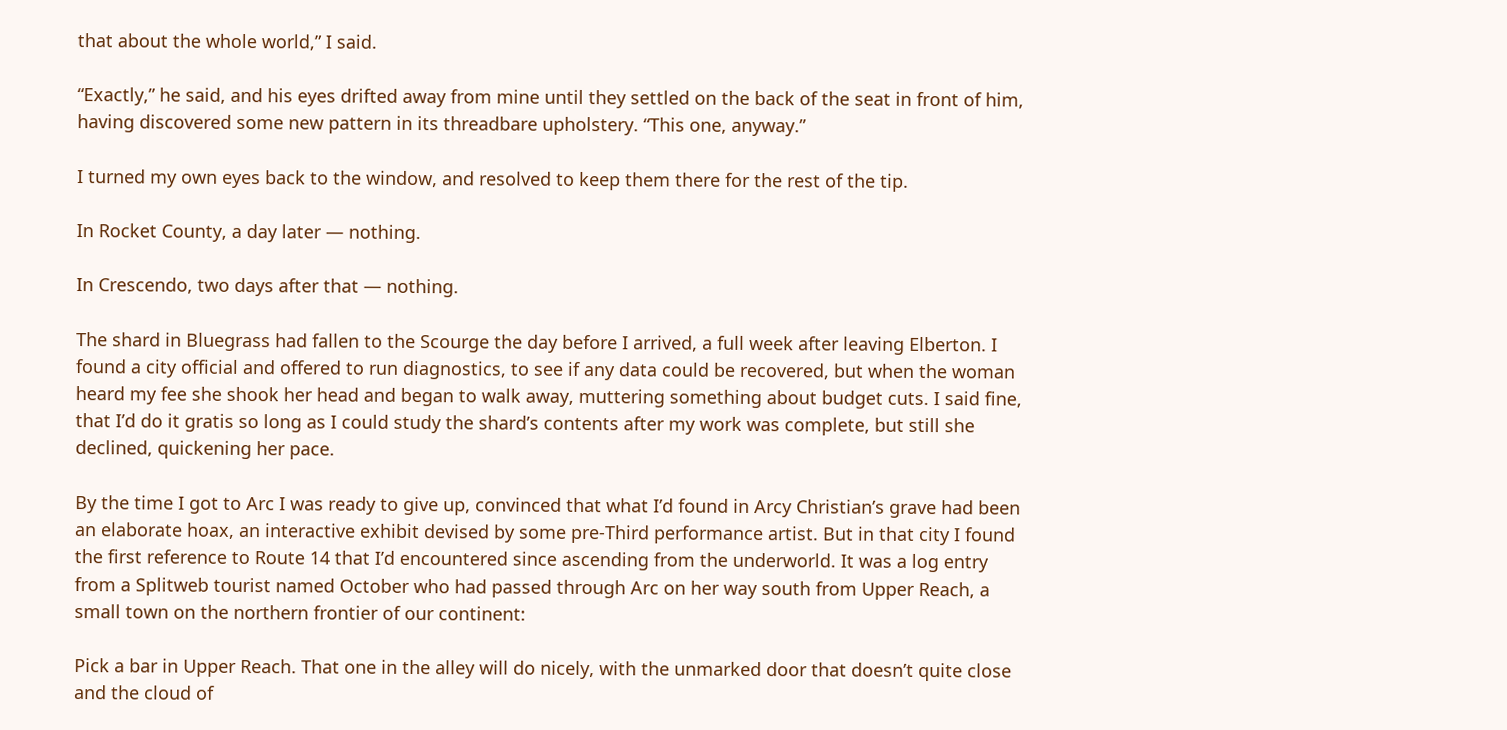that about the whole world,” I said.

“Exactly,” he said, and his eyes drifted away from mine until they settled on the back of the seat in front of him, having discovered some new pattern in its threadbare upholstery. “This one, anyway.”

I turned my own eyes back to the window, and resolved to keep them there for the rest of the tip.

In Rocket County, a day later — nothing.

In Crescendo, two days after that — nothing.

The shard in Bluegrass had fallen to the Scourge the day before I arrived, a full week after leaving Elberton. I found a city official and offered to run diagnostics, to see if any data could be recovered, but when the woman heard my fee she shook her head and began to walk away, muttering something about budget cuts. I said fine, that I’d do it gratis so long as I could study the shard’s contents after my work was complete, but still she declined, quickening her pace.

By the time I got to Arc I was ready to give up, convinced that what I’d found in Arcy Christian’s grave had been an elaborate hoax, an interactive exhibit devised by some pre-Third performance artist. But in that city I found the first reference to Route 14 that I’d encountered since ascending from the underworld. It was a log entry from a Splitweb tourist named October who had passed through Arc on her way south from Upper Reach, a small town on the northern frontier of our continent:

Pick a bar in Upper Reach. That one in the alley will do nicely, with the unmarked door that doesn’t quite close and the cloud of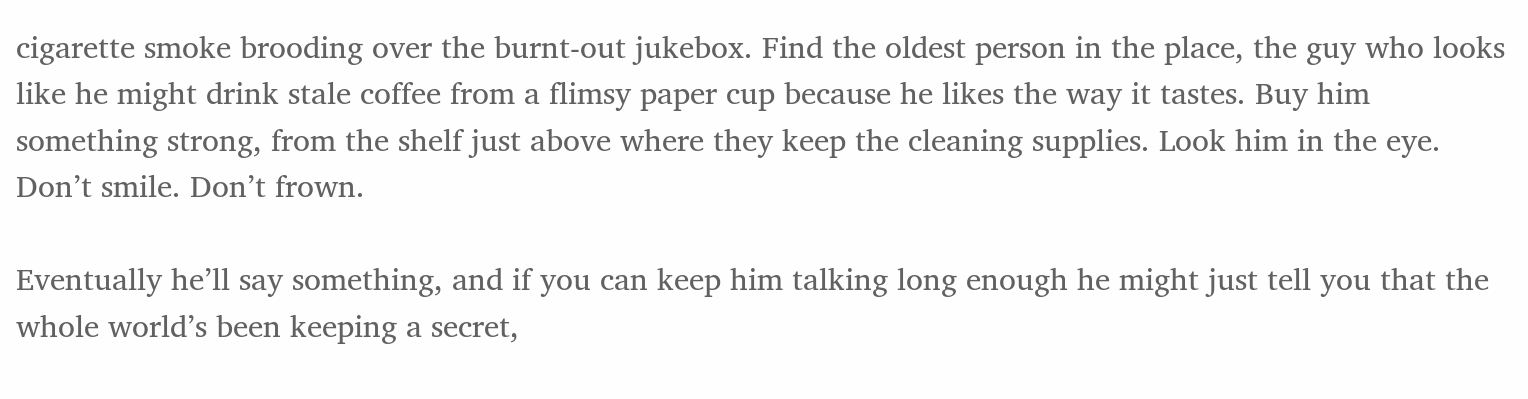cigarette smoke brooding over the burnt-out jukebox. Find the oldest person in the place, the guy who looks like he might drink stale coffee from a flimsy paper cup because he likes the way it tastes. Buy him something strong, from the shelf just above where they keep the cleaning supplies. Look him in the eye. Don’t smile. Don’t frown.

Eventually he’ll say something, and if you can keep him talking long enough he might just tell you that the whole world’s been keeping a secret,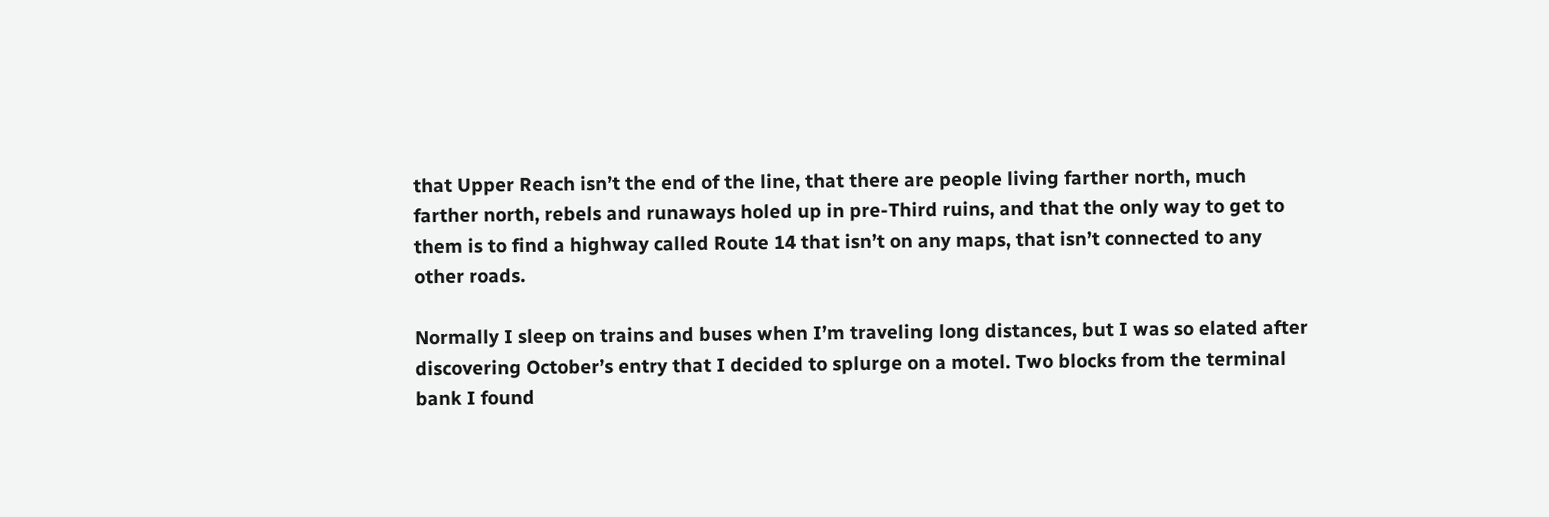that Upper Reach isn’t the end of the line, that there are people living farther north, much farther north, rebels and runaways holed up in pre-Third ruins, and that the only way to get to them is to find a highway called Route 14 that isn’t on any maps, that isn’t connected to any other roads.

Normally I sleep on trains and buses when I’m traveling long distances, but I was so elated after discovering October’s entry that I decided to splurge on a motel. Two blocks from the terminal bank I found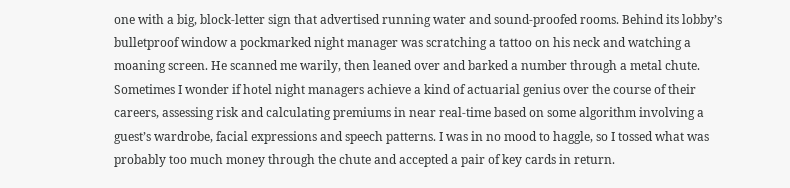one with a big, block-letter sign that advertised running water and sound-proofed rooms. Behind its lobby’s bulletproof window a pockmarked night manager was scratching a tattoo on his neck and watching a moaning screen. He scanned me warily, then leaned over and barked a number through a metal chute. Sometimes I wonder if hotel night managers achieve a kind of actuarial genius over the course of their careers, assessing risk and calculating premiums in near real-time based on some algorithm involving a guest’s wardrobe, facial expressions and speech patterns. I was in no mood to haggle, so I tossed what was probably too much money through the chute and accepted a pair of key cards in return.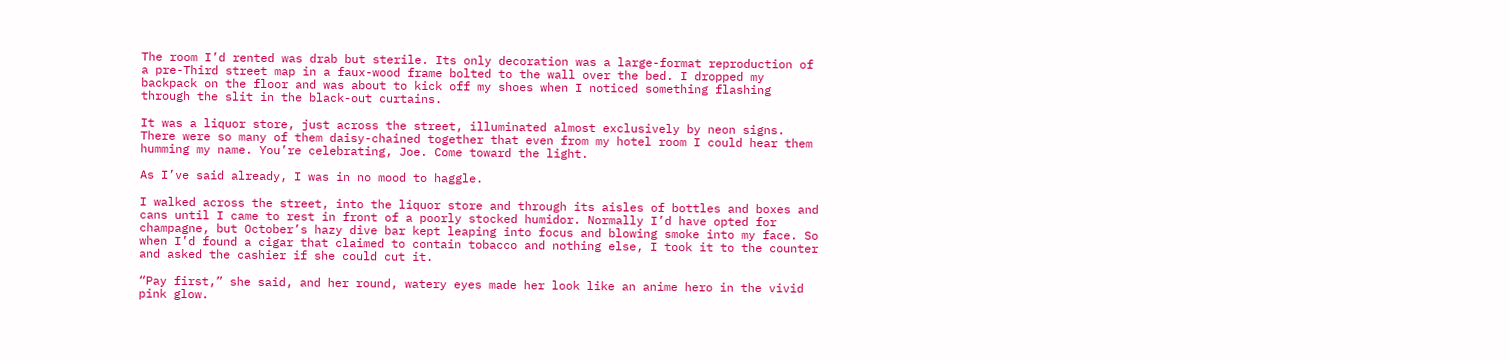The room I’d rented was drab but sterile. Its only decoration was a large-format reproduction of a pre-Third street map in a faux-wood frame bolted to the wall over the bed. I dropped my backpack on the floor and was about to kick off my shoes when I noticed something flashing through the slit in the black-out curtains.

It was a liquor store, just across the street, illuminated almost exclusively by neon signs. There were so many of them daisy-chained together that even from my hotel room I could hear them humming my name. You’re celebrating, Joe. Come toward the light.

As I’ve said already, I was in no mood to haggle.

I walked across the street, into the liquor store and through its aisles of bottles and boxes and cans until I came to rest in front of a poorly stocked humidor. Normally I’d have opted for champagne, but October’s hazy dive bar kept leaping into focus and blowing smoke into my face. So when I’d found a cigar that claimed to contain tobacco and nothing else, I took it to the counter and asked the cashier if she could cut it.

“Pay first,” she said, and her round, watery eyes made her look like an anime hero in the vivid pink glow.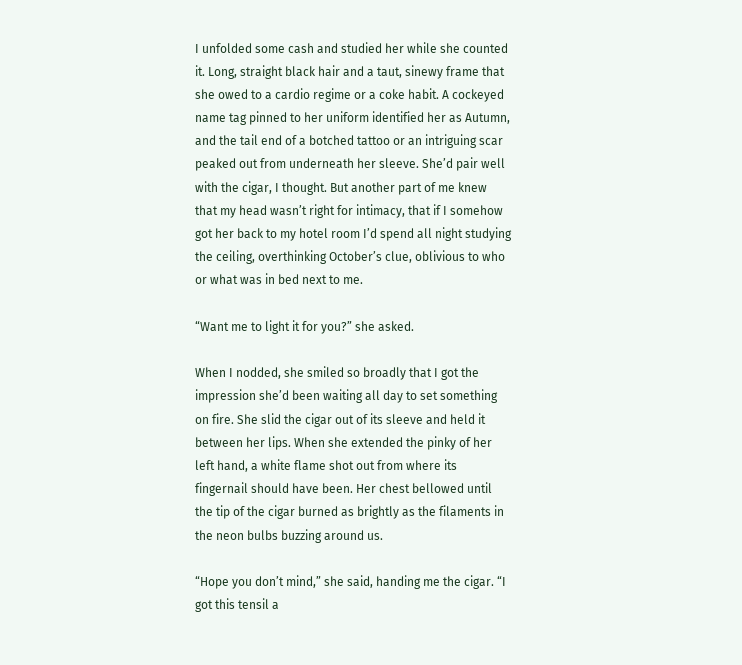I unfolded some cash and studied her while she counted it. Long, straight black hair and a taut, sinewy frame that she owed to a cardio regime or a coke habit. A cockeyed name tag pinned to her uniform identified her as Autumn, and the tail end of a botched tattoo or an intriguing scar peaked out from underneath her sleeve. She’d pair well with the cigar, I thought. But another part of me knew that my head wasn’t right for intimacy, that if I somehow got her back to my hotel room I’d spend all night studying the ceiling, overthinking October’s clue, oblivious to who or what was in bed next to me.

“Want me to light it for you?” she asked.

When I nodded, she smiled so broadly that I got the impression she’d been waiting all day to set something on fire. She slid the cigar out of its sleeve and held it between her lips. When she extended the pinky of her left hand, a white flame shot out from where its fingernail should have been. Her chest bellowed until the tip of the cigar burned as brightly as the filaments in the neon bulbs buzzing around us.

“Hope you don’t mind,” she said, handing me the cigar. “I got this tensil a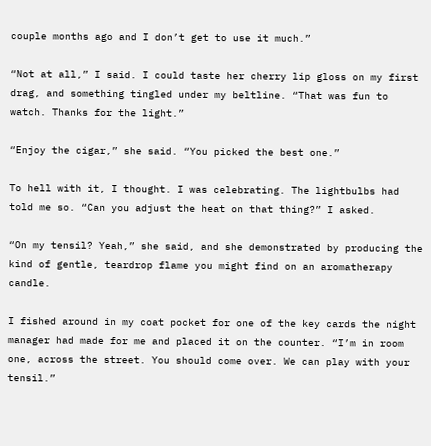couple months ago and I don’t get to use it much.”

“Not at all,” I said. I could taste her cherry lip gloss on my first drag, and something tingled under my beltline. “That was fun to watch. Thanks for the light.”

“Enjoy the cigar,” she said. “You picked the best one.”

To hell with it, I thought. I was celebrating. The lightbulbs had told me so. “Can you adjust the heat on that thing?” I asked.

“On my tensil? Yeah,” she said, and she demonstrated by producing the kind of gentle, teardrop flame you might find on an aromatherapy candle.

I fished around in my coat pocket for one of the key cards the night manager had made for me and placed it on the counter. “I’m in room one, across the street. You should come over. We can play with your tensil.”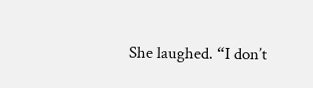She laughed. “I don’t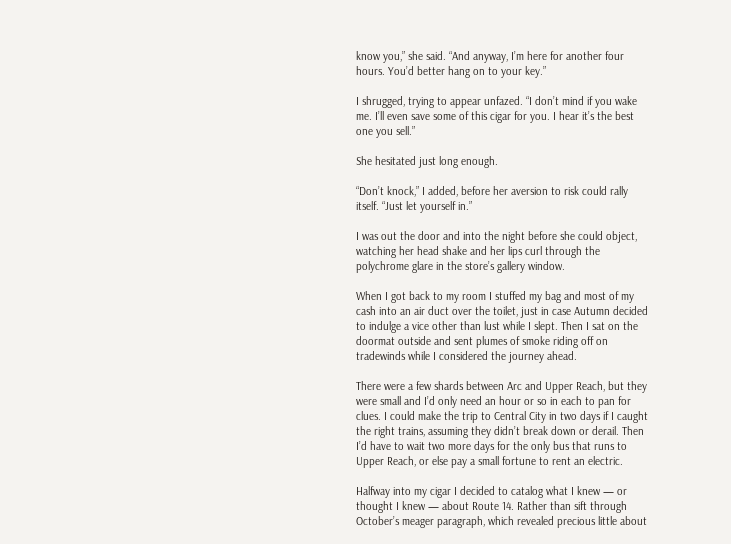know you,” she said. “And anyway, I’m here for another four hours. You’d better hang on to your key.”

I shrugged, trying to appear unfazed. “I don’t mind if you wake me. I’ll even save some of this cigar for you. I hear it’s the best one you sell.”

She hesitated just long enough.

“Don’t knock,” I added, before her aversion to risk could rally itself. “Just let yourself in.”

I was out the door and into the night before she could object, watching her head shake and her lips curl through the polychrome glare in the store’s gallery window.

When I got back to my room I stuffed my bag and most of my cash into an air duct over the toilet, just in case Autumn decided to indulge a vice other than lust while I slept. Then I sat on the doormat outside and sent plumes of smoke riding off on tradewinds while I considered the journey ahead.

There were a few shards between Arc and Upper Reach, but they were small and I’d only need an hour or so in each to pan for clues. I could make the trip to Central City in two days if I caught the right trains, assuming they didn’t break down or derail. Then I’d have to wait two more days for the only bus that runs to Upper Reach, or else pay a small fortune to rent an electric.

Halfway into my cigar I decided to catalog what I knew — or thought I knew — about Route 14. Rather than sift through October’s meager paragraph, which revealed precious little about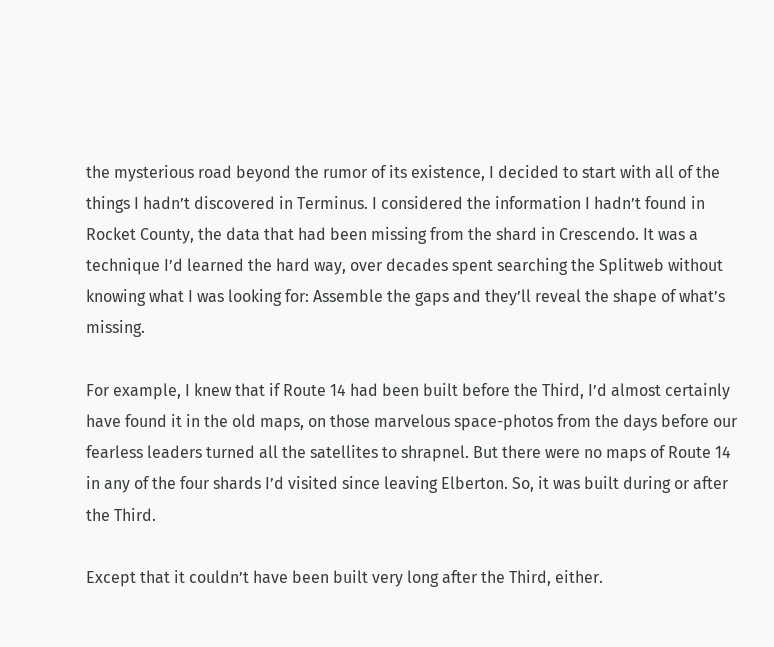the mysterious road beyond the rumor of its existence, I decided to start with all of the things I hadn’t discovered in Terminus. I considered the information I hadn’t found in Rocket County, the data that had been missing from the shard in Crescendo. It was a technique I’d learned the hard way, over decades spent searching the Splitweb without knowing what I was looking for: Assemble the gaps and they’ll reveal the shape of what’s missing.

For example, I knew that if Route 14 had been built before the Third, I’d almost certainly have found it in the old maps, on those marvelous space-photos from the days before our fearless leaders turned all the satellites to shrapnel. But there were no maps of Route 14 in any of the four shards I’d visited since leaving Elberton. So, it was built during or after the Third.

Except that it couldn’t have been built very long after the Third, either.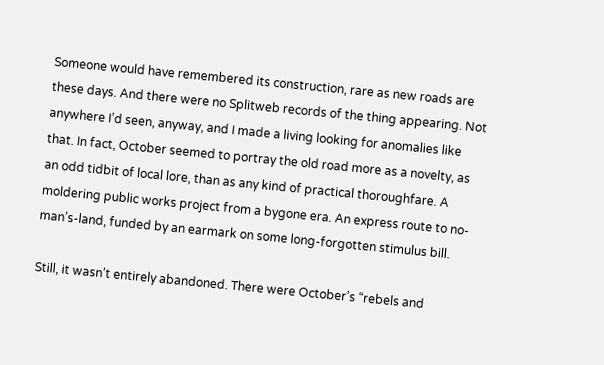Someone would have remembered its construction, rare as new roads are these days. And there were no Splitweb records of the thing appearing. Not anywhere I’d seen, anyway, and I made a living looking for anomalies like that. In fact, October seemed to portray the old road more as a novelty, as an odd tidbit of local lore, than as any kind of practical thoroughfare. A moldering public works project from a bygone era. An express route to no-man’s-land, funded by an earmark on some long-forgotten stimulus bill.

Still, it wasn’t entirely abandoned. There were October’s “rebels and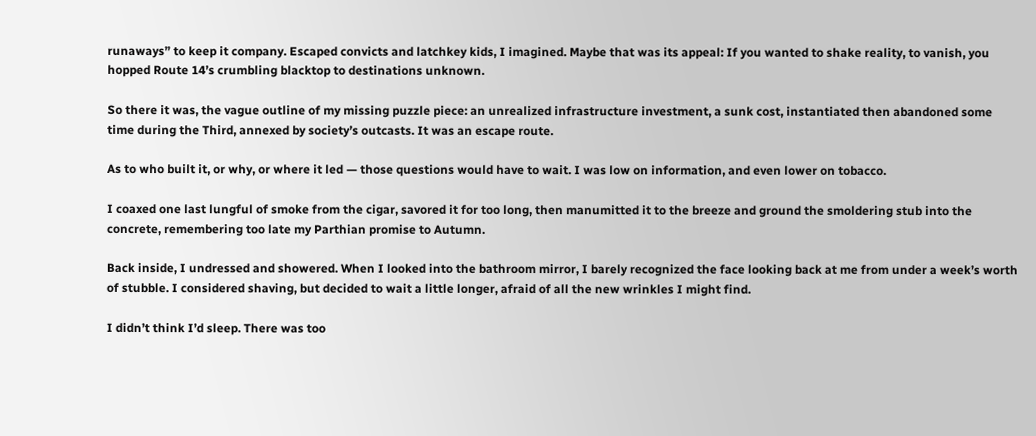runaways” to keep it company. Escaped convicts and latchkey kids, I imagined. Maybe that was its appeal: If you wanted to shake reality, to vanish, you hopped Route 14’s crumbling blacktop to destinations unknown.

So there it was, the vague outline of my missing puzzle piece: an unrealized infrastructure investment, a sunk cost, instantiated then abandoned some time during the Third, annexed by society’s outcasts. It was an escape route.

As to who built it, or why, or where it led — those questions would have to wait. I was low on information, and even lower on tobacco.

I coaxed one last lungful of smoke from the cigar, savored it for too long, then manumitted it to the breeze and ground the smoldering stub into the concrete, remembering too late my Parthian promise to Autumn.

Back inside, I undressed and showered. When I looked into the bathroom mirror, I barely recognized the face looking back at me from under a week’s worth of stubble. I considered shaving, but decided to wait a little longer, afraid of all the new wrinkles I might find.

I didn’t think I’d sleep. There was too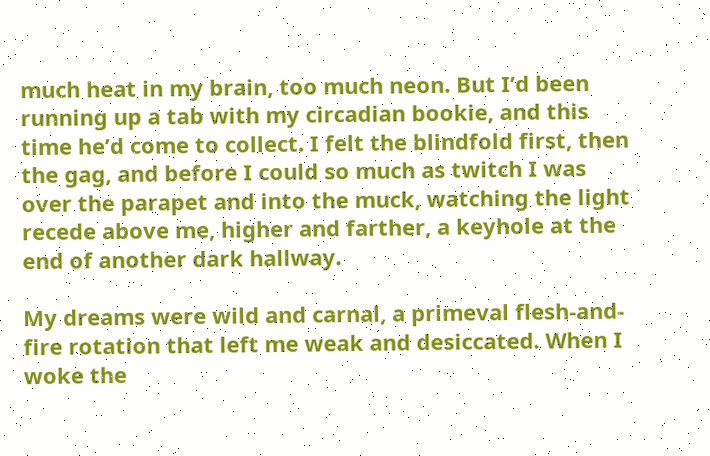much heat in my brain, too much neon. But I’d been running up a tab with my circadian bookie, and this time he’d come to collect. I felt the blindfold first, then the gag, and before I could so much as twitch I was over the parapet and into the muck, watching the light recede above me, higher and farther, a keyhole at the end of another dark hallway.

My dreams were wild and carnal, a primeval flesh-and-fire rotation that left me weak and desiccated. When I woke the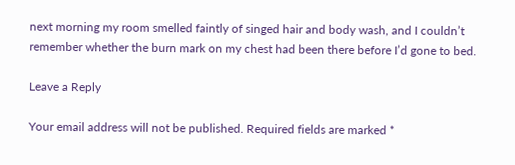next morning my room smelled faintly of singed hair and body wash, and I couldn’t remember whether the burn mark on my chest had been there before I’d gone to bed.

Leave a Reply

Your email address will not be published. Required fields are marked *